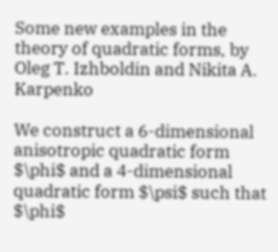Some new examples in the theory of quadratic forms, by Oleg T. Izhboldin and Nikita A. Karpenko

We construct a 6-dimensional anisotropic quadratic form $\phi$ and a 4-dimensional quadratic form $\psi$ such that $\phi$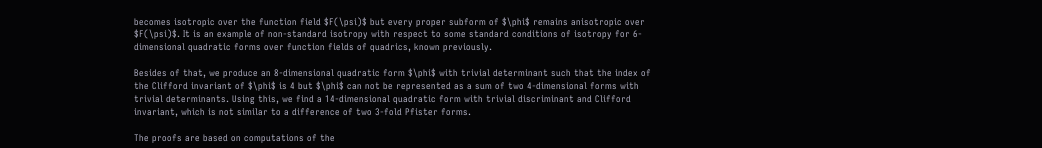becomes isotropic over the function field $F(\psi)$ but every proper subform of $\phi$ remains anisotropic over $F(\psi)$. It is an example of non-standard isotropy with respect to some standard conditions of isotropy for 6-dimensional quadratic forms over function fields of quadrics, known previously.

Besides of that, we produce an 8-dimensional quadratic form $\phi$ with trivial determinant such that the index of the Clifford invariant of $\phi$ is 4 but $\phi$ can not be represented as a sum of two 4-dimensional forms with trivial determinants. Using this, we find a 14-dimensional quadratic form with trivial discriminant and Clifford invariant, which is not similar to a difference of two 3-fold Pfister forms.

The proofs are based on computations of the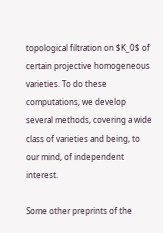topological filtration on $K_0$ of certain projective homogeneous varieties. To do these computations, we develop several methods, covering a wide class of varieties and being, to our mind, of independent interest.

Some other preprints of the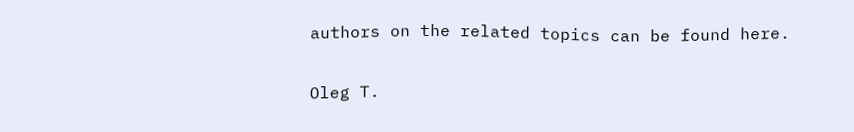authors on the related topics can be found here.

Oleg T.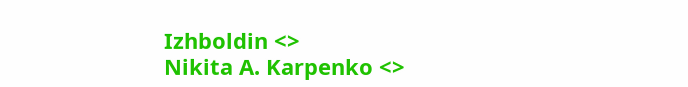Izhboldin <>
Nikita A. Karpenko <>